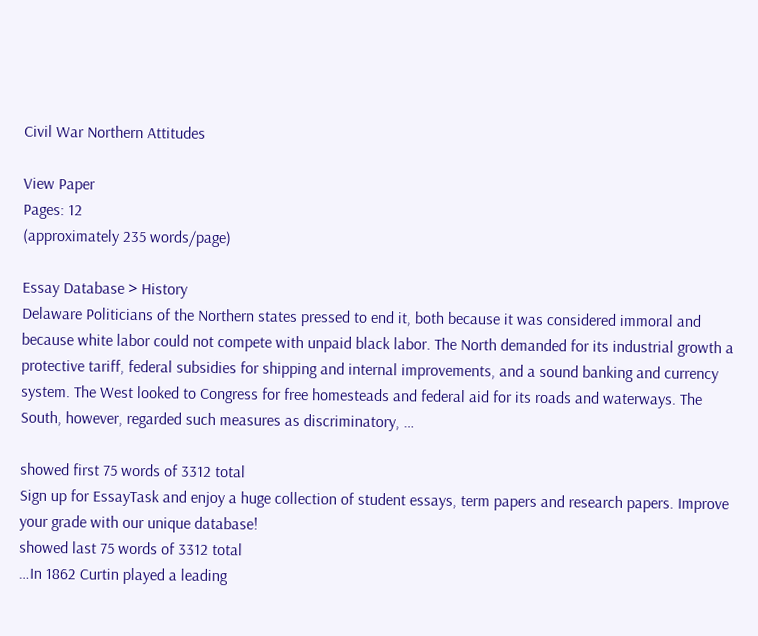Civil War Northern Attitudes

View Paper
Pages: 12
(approximately 235 words/page)

Essay Database > History
Delaware Politicians of the Northern states pressed to end it, both because it was considered immoral and because white labor could not compete with unpaid black labor. The North demanded for its industrial growth a protective tariff, federal subsidies for shipping and internal improvements, and a sound banking and currency system. The West looked to Congress for free homesteads and federal aid for its roads and waterways. The South, however, regarded such measures as discriminatory, …

showed first 75 words of 3312 total
Sign up for EssayTask and enjoy a huge collection of student essays, term papers and research papers. Improve your grade with our unique database!
showed last 75 words of 3312 total
…In 1862 Curtin played a leading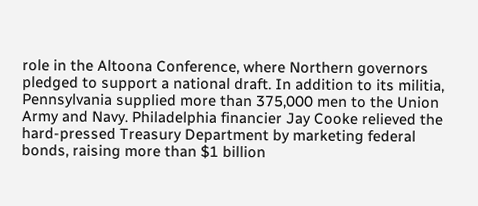role in the Altoona Conference, where Northern governors pledged to support a national draft. In addition to its militia, Pennsylvania supplied more than 375,000 men to the Union Army and Navy. Philadelphia financier Jay Cooke relieved the hard-pressed Treasury Department by marketing federal bonds, raising more than $1 billion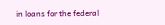in loans for the federal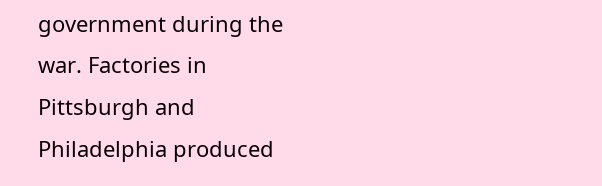government during the war. Factories in Pittsburgh and Philadelphia produced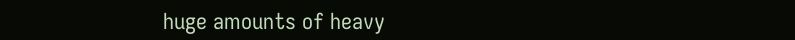huge amounts of heavy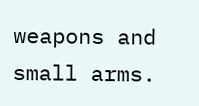weapons and small arms.